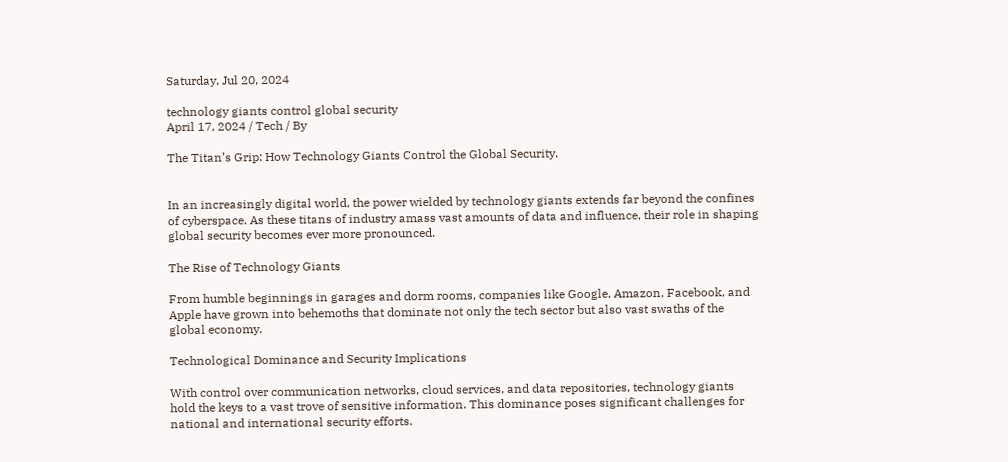Saturday, Jul 20, 2024

technology giants control global security
April 17, 2024 / Tech / By

The Titan’s Grip: How Technology Giants Control the Global Security.


In an increasingly digital world, the power wielded by technology giants extends far beyond the confines of cyberspace. As these titans of industry amass vast amounts of data and influence, their role in shaping global security becomes ever more pronounced.

The Rise of Technology Giants

From humble beginnings in garages and dorm rooms, companies like Google, Amazon, Facebook, and Apple have grown into behemoths that dominate not only the tech sector but also vast swaths of the global economy.

Technological Dominance and Security Implications

With control over communication networks, cloud services, and data repositories, technology giants hold the keys to a vast trove of sensitive information. This dominance poses significant challenges for national and international security efforts.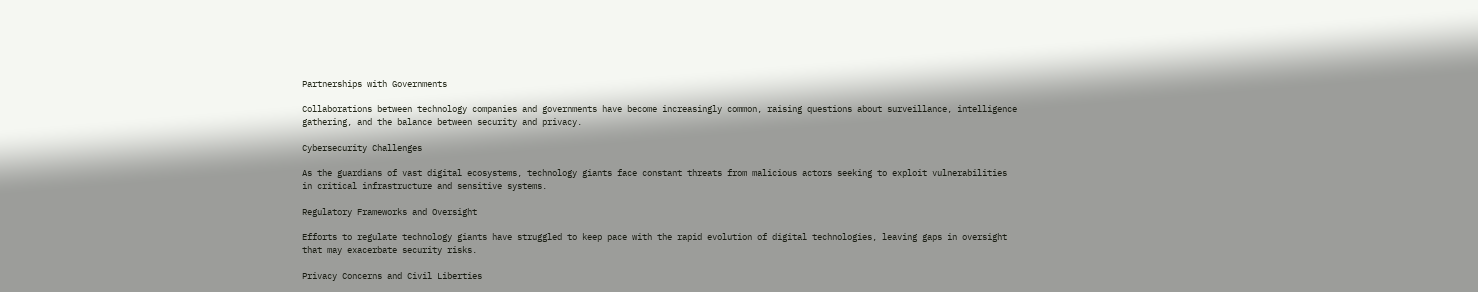Partnerships with Governments

Collaborations between technology companies and governments have become increasingly common, raising questions about surveillance, intelligence gathering, and the balance between security and privacy.

Cybersecurity Challenges

As the guardians of vast digital ecosystems, technology giants face constant threats from malicious actors seeking to exploit vulnerabilities in critical infrastructure and sensitive systems.

Regulatory Frameworks and Oversight

Efforts to regulate technology giants have struggled to keep pace with the rapid evolution of digital technologies, leaving gaps in oversight that may exacerbate security risks.

Privacy Concerns and Civil Liberties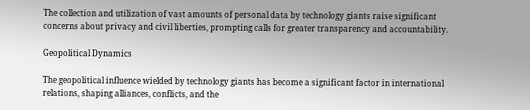The collection and utilization of vast amounts of personal data by technology giants raise significant concerns about privacy and civil liberties, prompting calls for greater transparency and accountability.

Geopolitical Dynamics

The geopolitical influence wielded by technology giants has become a significant factor in international relations, shaping alliances, conflicts, and the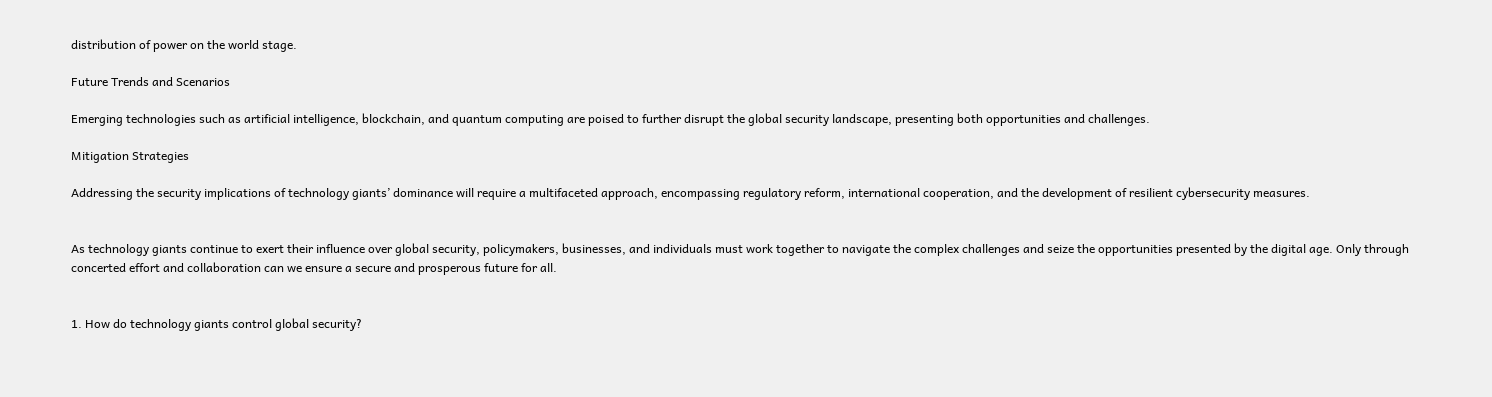distribution of power on the world stage.

Future Trends and Scenarios

Emerging technologies such as artificial intelligence, blockchain, and quantum computing are poised to further disrupt the global security landscape, presenting both opportunities and challenges.

Mitigation Strategies

Addressing the security implications of technology giants’ dominance will require a multifaceted approach, encompassing regulatory reform, international cooperation, and the development of resilient cybersecurity measures.


As technology giants continue to exert their influence over global security, policymakers, businesses, and individuals must work together to navigate the complex challenges and seize the opportunities presented by the digital age. Only through concerted effort and collaboration can we ensure a secure and prosperous future for all.


1. How do technology giants control global security?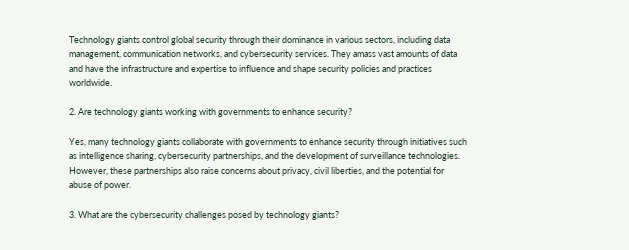Technology giants control global security through their dominance in various sectors, including data management, communication networks, and cybersecurity services. They amass vast amounts of data and have the infrastructure and expertise to influence and shape security policies and practices worldwide.

2. Are technology giants working with governments to enhance security?

Yes, many technology giants collaborate with governments to enhance security through initiatives such as intelligence sharing, cybersecurity partnerships, and the development of surveillance technologies. However, these partnerships also raise concerns about privacy, civil liberties, and the potential for abuse of power.

3. What are the cybersecurity challenges posed by technology giants?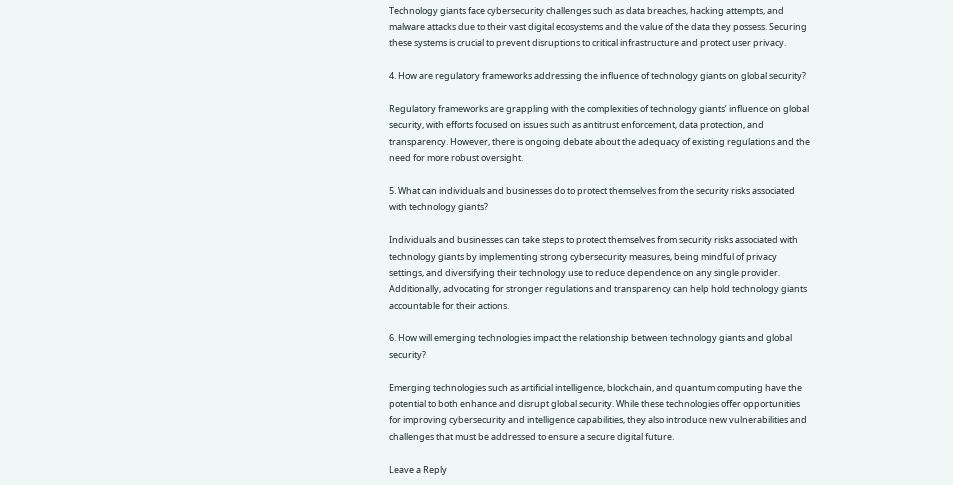Technology giants face cybersecurity challenges such as data breaches, hacking attempts, and malware attacks due to their vast digital ecosystems and the value of the data they possess. Securing these systems is crucial to prevent disruptions to critical infrastructure and protect user privacy.

4. How are regulatory frameworks addressing the influence of technology giants on global security?

Regulatory frameworks are grappling with the complexities of technology giants’ influence on global security, with efforts focused on issues such as antitrust enforcement, data protection, and transparency. However, there is ongoing debate about the adequacy of existing regulations and the need for more robust oversight.

5. What can individuals and businesses do to protect themselves from the security risks associated with technology giants?

Individuals and businesses can take steps to protect themselves from security risks associated with technology giants by implementing strong cybersecurity measures, being mindful of privacy settings, and diversifying their technology use to reduce dependence on any single provider. Additionally, advocating for stronger regulations and transparency can help hold technology giants accountable for their actions.

6. How will emerging technologies impact the relationship between technology giants and global security?

Emerging technologies such as artificial intelligence, blockchain, and quantum computing have the potential to both enhance and disrupt global security. While these technologies offer opportunities for improving cybersecurity and intelligence capabilities, they also introduce new vulnerabilities and challenges that must be addressed to ensure a secure digital future.

Leave a Reply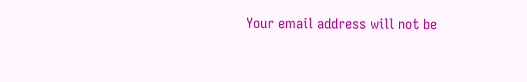Your email address will not be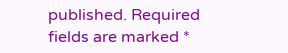published. Required fields are marked *